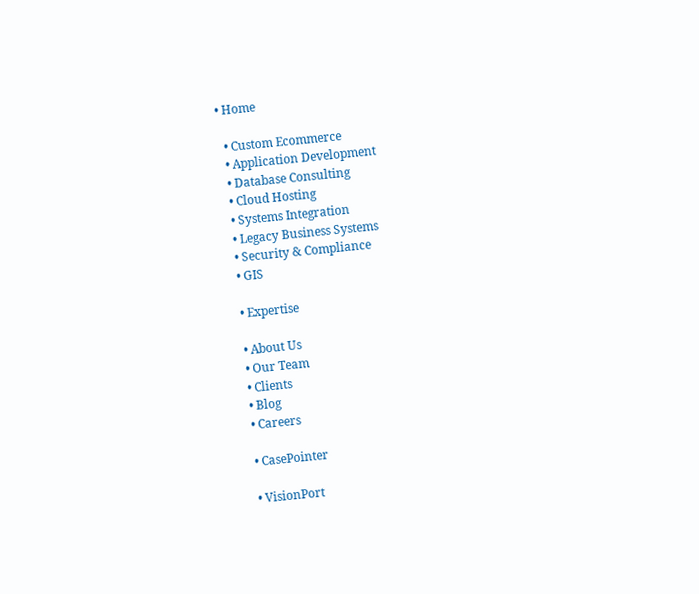• Home

  • Custom Ecommerce
  • Application Development
  • Database Consulting
  • Cloud Hosting
  • Systems Integration
  • Legacy Business Systems
  • Security & Compliance
  • GIS

  • Expertise

  • About Us
  • Our Team
  • Clients
  • Blog
  • Careers

  • CasePointer

  • VisionPort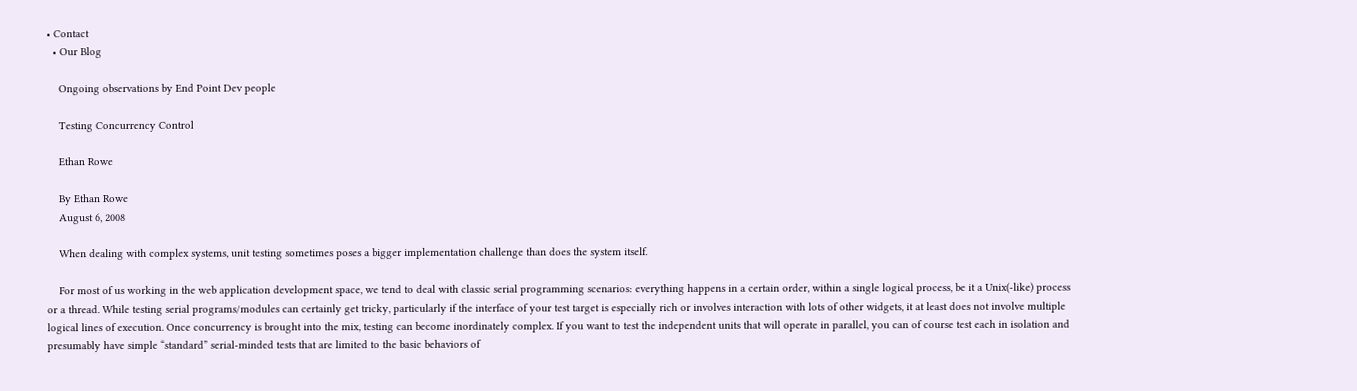• Contact
  • Our Blog

    Ongoing observations by End Point Dev people

    Testing Concurrency Control

    Ethan Rowe

    By Ethan Rowe
    August 6, 2008

    When dealing with complex systems, unit testing sometimes poses a bigger implementation challenge than does the system itself.

    For most of us working in the web application development space, we tend to deal with classic serial programming scenarios: everything happens in a certain order, within a single logical process, be it a Unix(-like) process or a thread. While testing serial programs/modules can certainly get tricky, particularly if the interface of your test target is especially rich or involves interaction with lots of other widgets, it at least does not involve multiple logical lines of execution. Once concurrency is brought into the mix, testing can become inordinately complex. If you want to test the independent units that will operate in parallel, you can of course test each in isolation and presumably have simple “standard” serial-minded tests that are limited to the basic behaviors of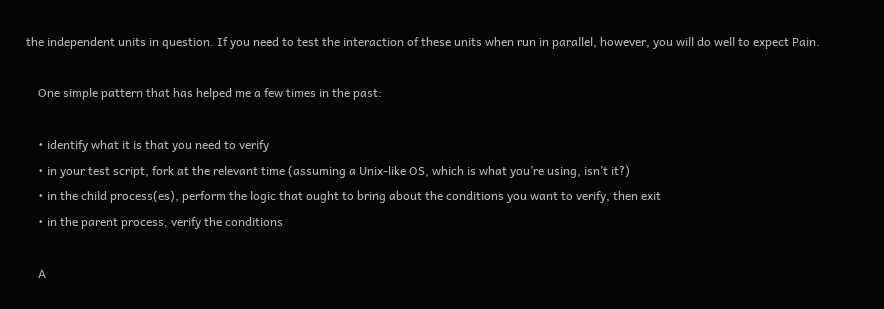the independent units in question. If you need to test the interaction of these units when run in parallel, however, you will do well to expect Pain.

    One simple pattern that has helped me a few times in the past:

    • identify what it is that you need to verify
    • in your test script, fork at the relevant time (assuming a Unix-like OS, which is what you’re using, isn’t it?)
    • in the child process(es), perform the logic that ought to bring about the conditions you want to verify, then exit
    • in the parent process, verify the conditions

    A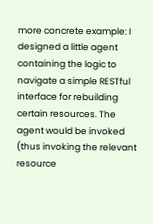more concrete example: I designed a little agent containing the logic to navigate a simple RESTful interface for rebuilding certain resources. The agent would be invoked (thus invoking the relevant resource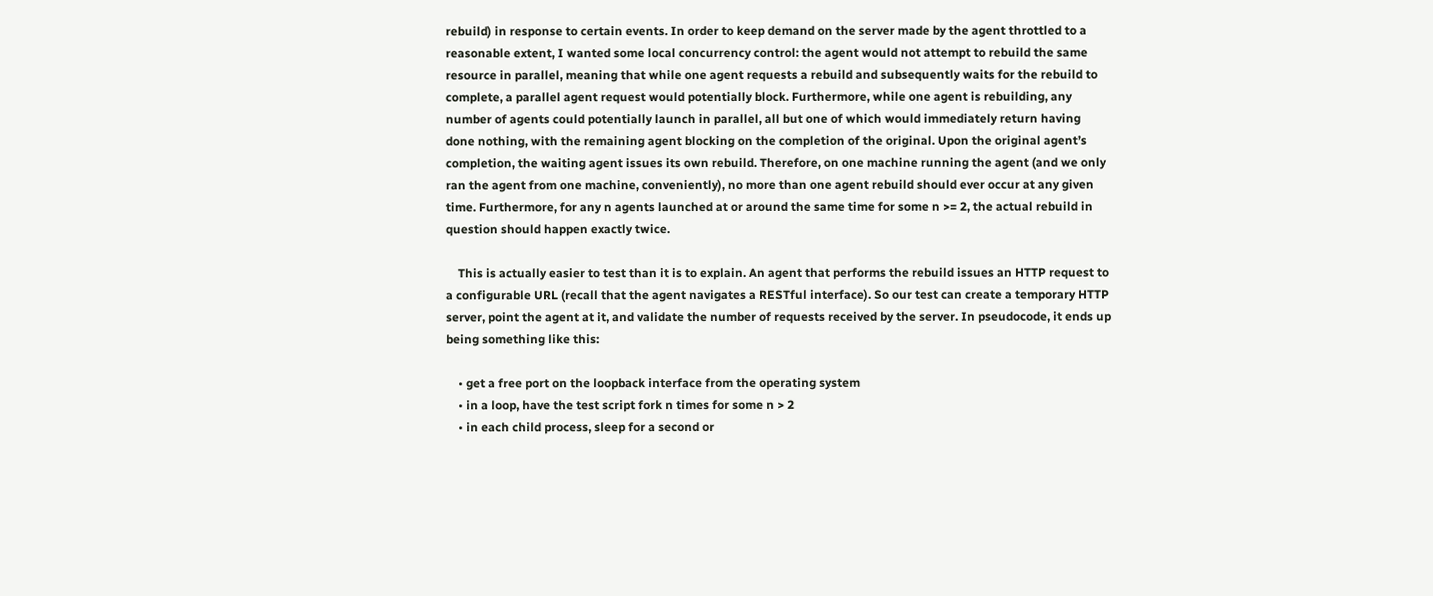rebuild) in response to certain events. In order to keep demand on the server made by the agent throttled to a reasonable extent, I wanted some local concurrency control: the agent would not attempt to rebuild the same resource in parallel, meaning that while one agent requests a rebuild and subsequently waits for the rebuild to complete, a parallel agent request would potentially block. Furthermore, while one agent is rebuilding, any number of agents could potentially launch in parallel, all but one of which would immediately return having done nothing, with the remaining agent blocking on the completion of the original. Upon the original agent’s completion, the waiting agent issues its own rebuild. Therefore, on one machine running the agent (and we only ran the agent from one machine, conveniently), no more than one agent rebuild should ever occur at any given time. Furthermore, for any n agents launched at or around the same time for some n >= 2, the actual rebuild in question should happen exactly twice.

    This is actually easier to test than it is to explain. An agent that performs the rebuild issues an HTTP request to a configurable URL (recall that the agent navigates a RESTful interface). So our test can create a temporary HTTP server, point the agent at it, and validate the number of requests received by the server. In pseudocode, it ends up being something like this:

    • get a free port on the loopback interface from the operating system
    • in a loop, have the test script fork n times for some n > 2
    • in each child process, sleep for a second or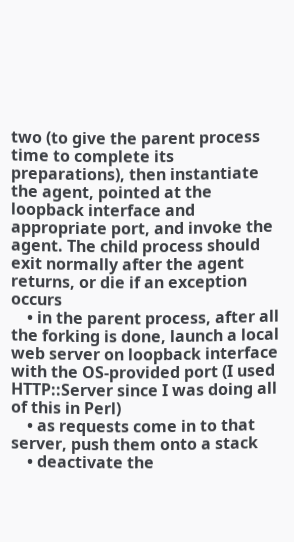two (to give the parent process time to complete its preparations), then instantiate the agent, pointed at the loopback interface and appropriate port, and invoke the agent. The child process should exit normally after the agent returns, or die if an exception occurs
    • in the parent process, after all the forking is done, launch a local web server on loopback interface with the OS-provided port (I used HTTP::Server since I was doing all of this in Perl)
    • as requests come in to that server, push them onto a stack
    • deactivate the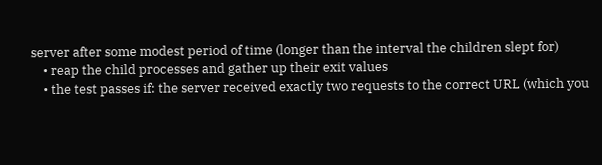server after some modest period of time (longer than the interval the children slept for)
    • reap the child processes and gather up their exit values
    • the test passes if: the server received exactly two requests to the correct URL (which you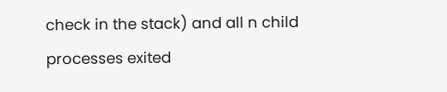check in the stack) and all n child processes exited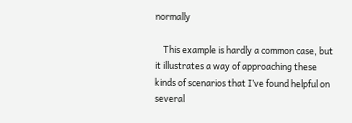normally

    This example is hardly a common case, but it illustrates a way of approaching these kinds of scenarios that I’ve found helpful on several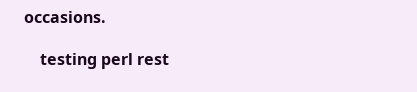occasions.

    testing perl rest